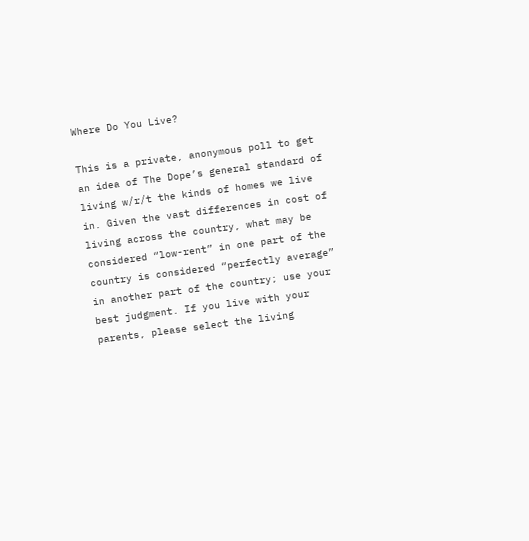Where Do You Live?

This is a private, anonymous poll to get an idea of The Dope’s general standard of living w/r/t the kinds of homes we live in. Given the vast differences in cost of living across the country, what may be considered “low-rent” in one part of the country is considered “perfectly average” in another part of the country; use your best judgment. If you live with your parents, please select the living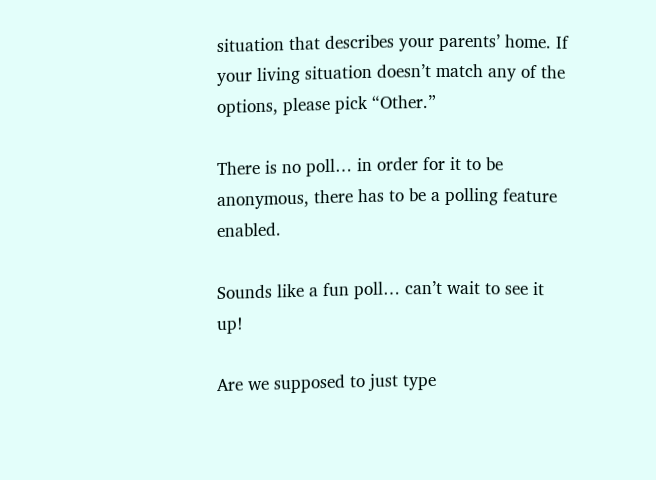situation that describes your parents’ home. If your living situation doesn’t match any of the options, please pick “Other.”

There is no poll… in order for it to be anonymous, there has to be a polling feature enabled.

Sounds like a fun poll… can’t wait to see it up!

Are we supposed to just type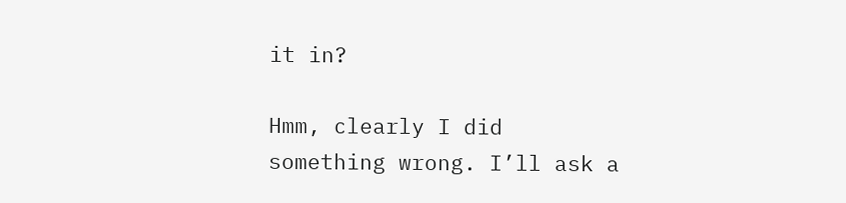it in?

Hmm, clearly I did something wrong. I’ll ask a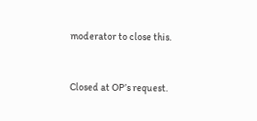moderator to close this.


Closed at OP’s request.